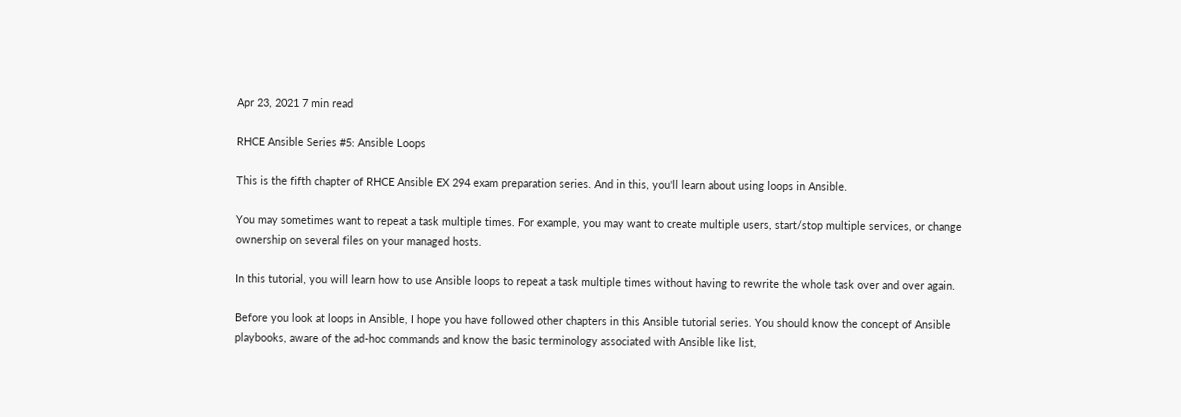Apr 23, 2021 7 min read

RHCE Ansible Series #5: Ansible Loops

This is the fifth chapter of RHCE Ansible EX 294 exam preparation series. And in this, you'll learn about using loops in Ansible.

You may sometimes want to repeat a task multiple times. For example, you may want to create multiple users, start/stop multiple services, or change ownership on several files on your managed hosts.

In this tutorial, you will learn how to use Ansible loops to repeat a task multiple times without having to rewrite the whole task over and over again.

Before you look at loops in Ansible, I hope you have followed other chapters in this Ansible tutorial series. You should know the concept of Ansible playbooks, aware of the ad-hoc commands and know the basic terminology associated with Ansible like list,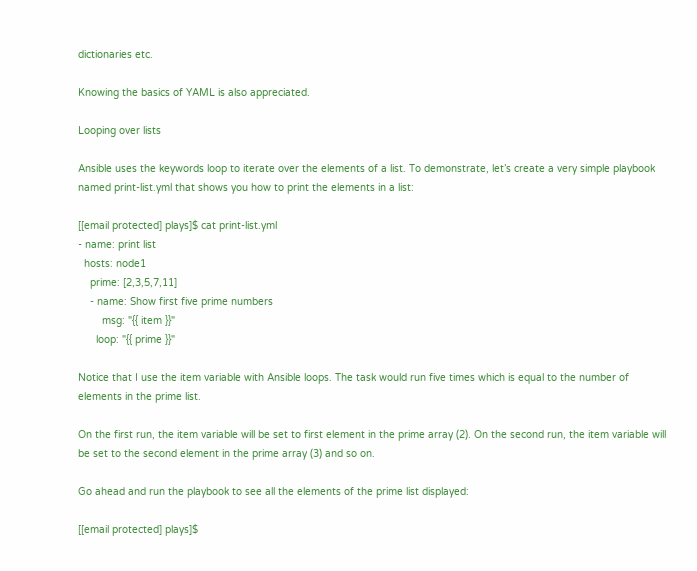dictionaries etc.

Knowing the basics of YAML is also appreciated.

Looping over lists

Ansible uses the keywords loop to iterate over the elements of a list. To demonstrate, let’s create a very simple playbook named print-list.yml that shows you how to print the elements in a list:

[[email protected] plays]$ cat print-list.yml
- name: print list
  hosts: node1
    prime: [2,3,5,7,11]
    - name: Show first five prime numbers
        msg: "{{ item }}"
      loop: "{{ prime }}"

Notice that I use the item variable with Ansible loops. The task would run five times which is equal to the number of elements in the prime list.

On the first run, the item variable will be set to first element in the prime array (2). On the second run, the item variable will be set to the second element in the prime array (3) and so on.

Go ahead and run the playbook to see all the elements of the prime list displayed:

[[email protected] plays]$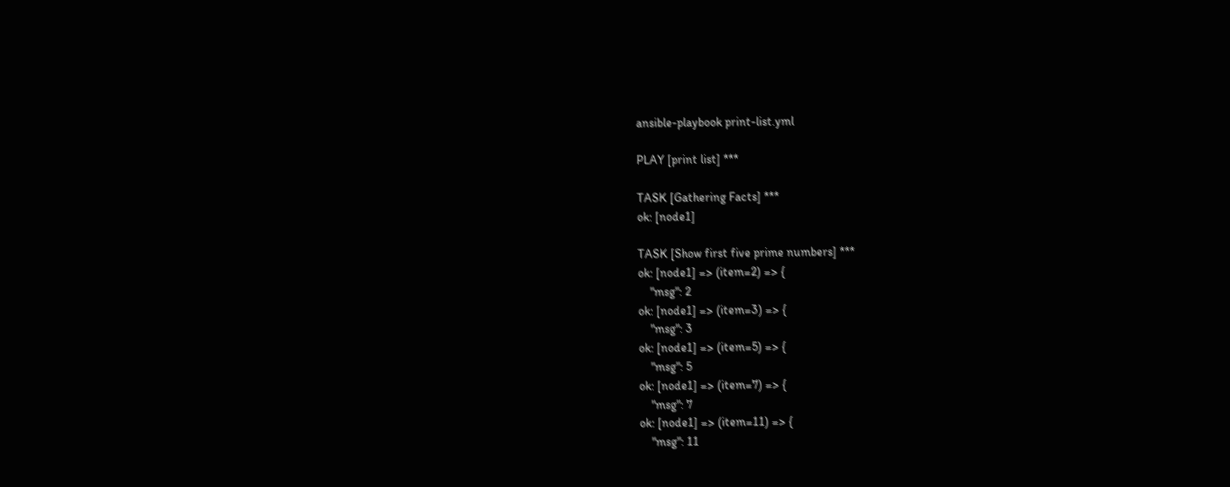ansible-playbook print-list.yml

PLAY [print list] ***

TASK [Gathering Facts] ***
ok: [node1]

TASK [Show first five prime numbers] ***
ok: [node1] => (item=2) => {
    "msg": 2
ok: [node1] => (item=3) => {
    "msg": 3
ok: [node1] => (item=5) => {
    "msg": 5
ok: [node1] => (item=7) => {
    "msg": 7
ok: [node1] => (item=11) => {
    "msg": 11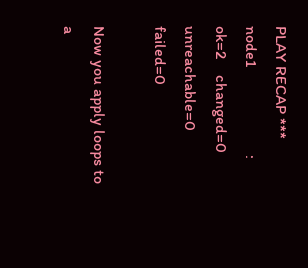PLAY RECAP ***
node1                      : ok=2    changed=0    unreachable=0    failed=0

Now you apply loops to a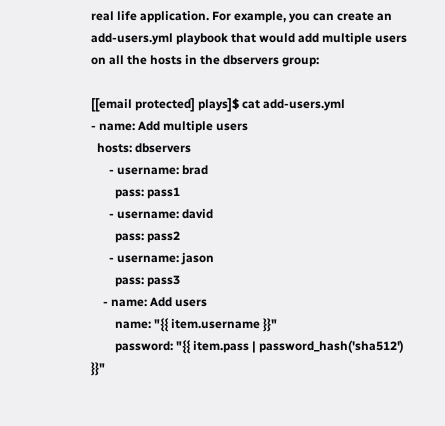real life application. For example, you can create an add-users.yml playbook that would add multiple users on all the hosts in the dbservers group:

[[email protected] plays]$ cat add-users.yml
- name: Add multiple users
  hosts: dbservers
      - username: brad
        pass: pass1
      - username: david
        pass: pass2
      - username: jason
        pass: pass3
    - name: Add users
        name: "{{ item.username }}"
        password: "{{ item.pass | password_hash('sha512') }}"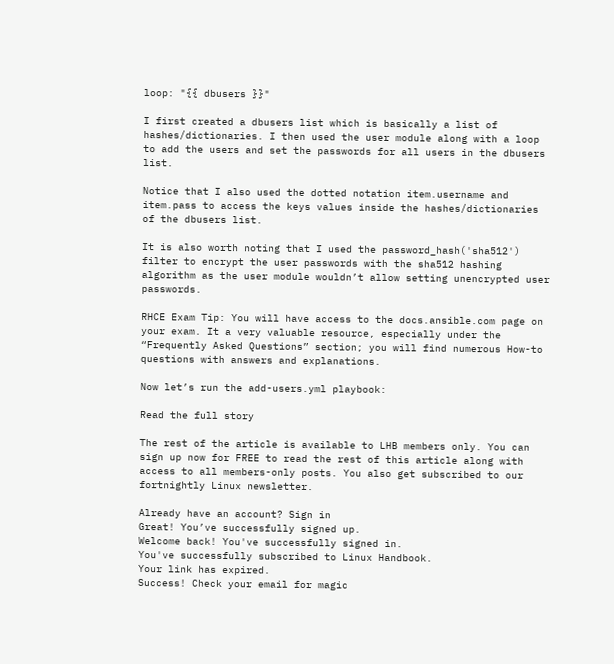loop: "{{ dbusers }}"

I first created a dbusers list which is basically a list of hashes/dictionaries. I then used the user module along with a loop to add the users and set the passwords for all users in the dbusers list.

Notice that I also used the dotted notation item.username and item.pass to access the keys values inside the hashes/dictionaries of the dbusers list.

It is also worth noting that I used the password_hash('sha512') filter to encrypt the user passwords with the sha512 hashing algorithm as the user module wouldn’t allow setting unencrypted user passwords.

RHCE Exam Tip: You will have access to the docs.ansible.com page on your exam. It a very valuable resource, especially under the “Frequently Asked Questions” section; you will find numerous How-to questions with answers and explanations.

Now let’s run the add-users.yml playbook:

Read the full story

The rest of the article is available to LHB members only. You can sign up now for FREE to read the rest of this article along with access to all members-only posts. You also get subscribed to our fortnightly Linux newsletter.

Already have an account? Sign in
Great! You’ve successfully signed up.
Welcome back! You've successfully signed in.
You've successfully subscribed to Linux Handbook.
Your link has expired.
Success! Check your email for magic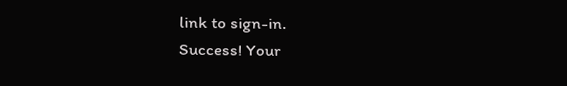link to sign-in.
Success! Your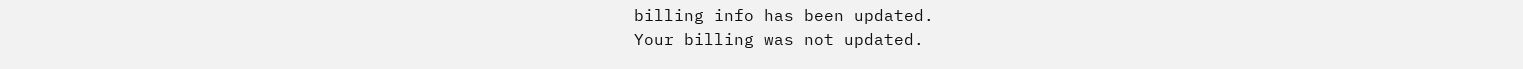billing info has been updated.
Your billing was not updated.